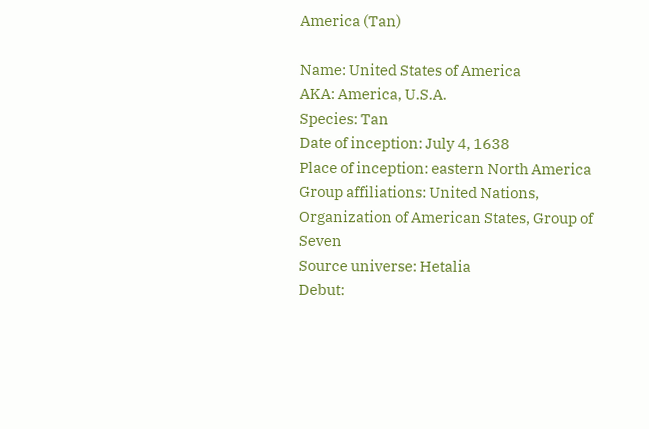America (Tan)

Name: United States of America
AKA: America, U.S.A.
Species: Tan
Date of inception: July 4, 1638
Place of inception: eastern North America
Group affiliations: United Nations, Organization of American States, Group of Seven
Source universe: Hetalia
Debut: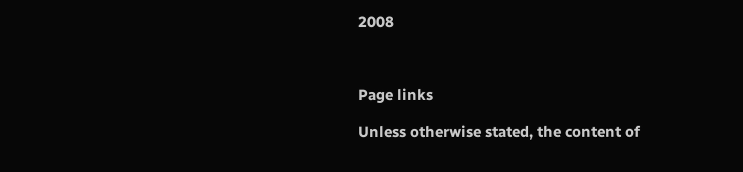2008



Page links

Unless otherwise stated, the content of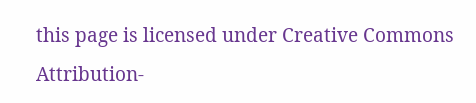this page is licensed under Creative Commons Attribution-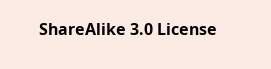ShareAlike 3.0 License